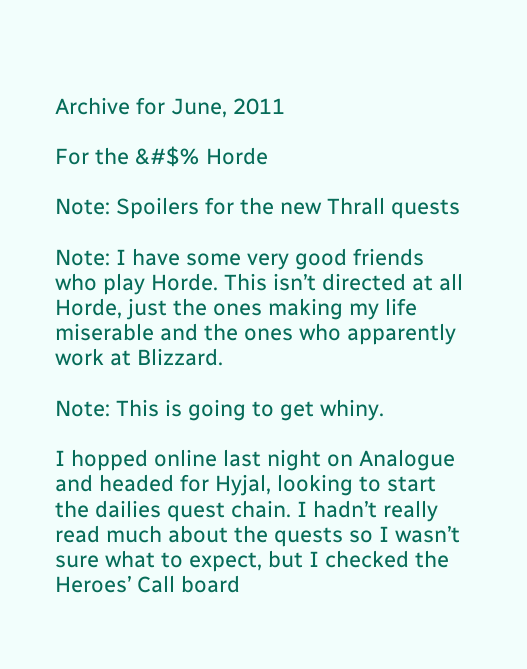Archive for June, 2011

For the &#$% Horde

Note: Spoilers for the new Thrall quests

Note: I have some very good friends who play Horde. This isn’t directed at all Horde, just the ones making my life miserable and the ones who apparently work at Blizzard.

Note: This is going to get whiny.

I hopped online last night on Analogue and headed for Hyjal, looking to start the dailies quest chain. I hadn’t really read much about the quests so I wasn’t sure what to expect, but I checked the Heroes’ Call board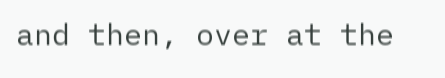and then, over at the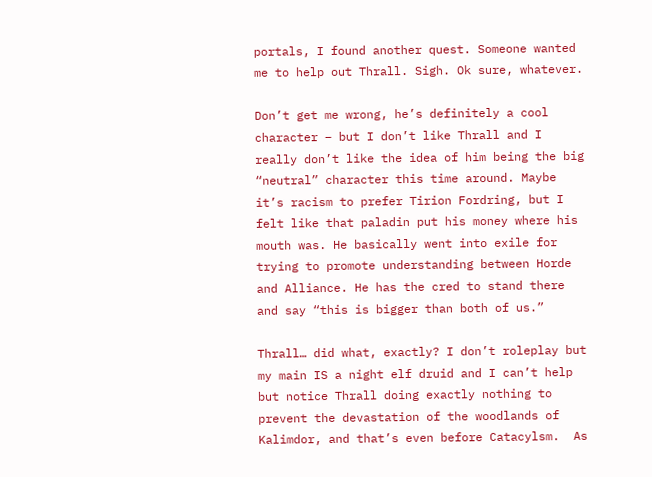portals, I found another quest. Someone wanted me to help out Thrall. Sigh. Ok sure, whatever.

Don’t get me wrong, he’s definitely a cool character – but I don’t like Thrall and I really don’t like the idea of him being the big “neutral” character this time around. Maybe it’s racism to prefer Tirion Fordring, but I felt like that paladin put his money where his mouth was. He basically went into exile for trying to promote understanding between Horde and Alliance. He has the cred to stand there and say “this is bigger than both of us.”

Thrall… did what, exactly? I don’t roleplay but my main IS a night elf druid and I can’t help but notice Thrall doing exactly nothing to prevent the devastation of the woodlands of Kalimdor, and that’s even before Catacylsm.  As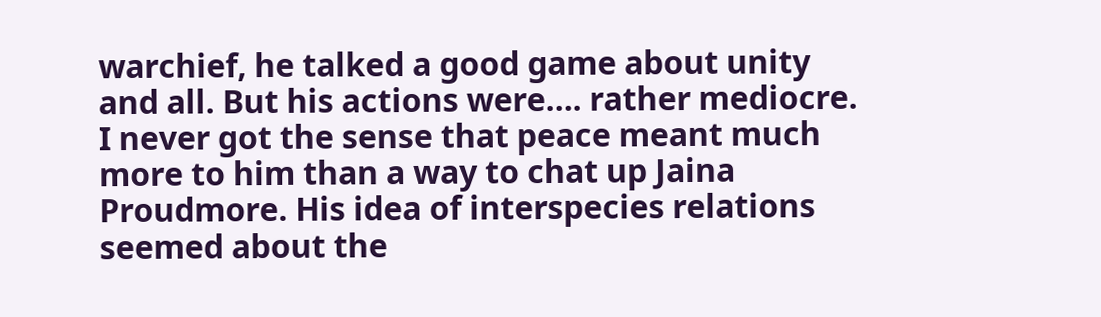warchief, he talked a good game about unity and all. But his actions were…. rather mediocre. I never got the sense that peace meant much more to him than a way to chat up Jaina Proudmore. His idea of interspecies relations seemed about the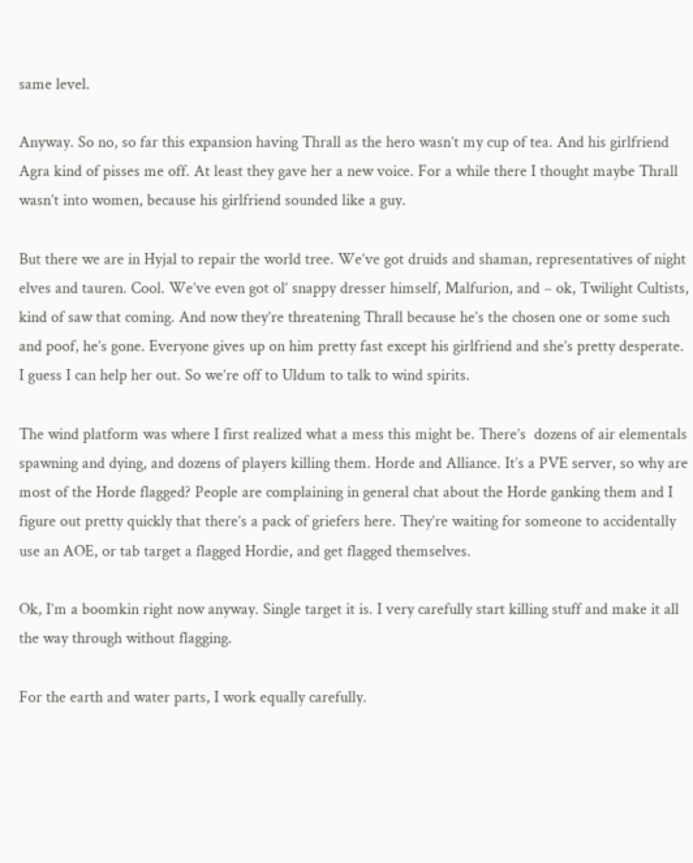same level.

Anyway. So no, so far this expansion having Thrall as the hero wasn’t my cup of tea. And his girlfriend Agra kind of pisses me off. At least they gave her a new voice. For a while there I thought maybe Thrall wasn’t into women, because his girlfriend sounded like a guy.

But there we are in Hyjal to repair the world tree. We’ve got druids and shaman, representatives of night elves and tauren. Cool. We’ve even got ol’ snappy dresser himself, Malfurion, and – ok, Twilight Cultists, kind of saw that coming. And now they’re threatening Thrall because he’s the chosen one or some such and poof, he’s gone. Everyone gives up on him pretty fast except his girlfriend and she’s pretty desperate. I guess I can help her out. So we’re off to Uldum to talk to wind spirits.

The wind platform was where I first realized what a mess this might be. There’s  dozens of air elementals spawning and dying, and dozens of players killing them. Horde and Alliance. It’s a PVE server, so why are most of the Horde flagged? People are complaining in general chat about the Horde ganking them and I figure out pretty quickly that there’s a pack of griefers here. They’re waiting for someone to accidentally use an AOE, or tab target a flagged Hordie, and get flagged themselves.

Ok, I’m a boomkin right now anyway. Single target it is. I very carefully start killing stuff and make it all the way through without flagging.

For the earth and water parts, I work equally carefully.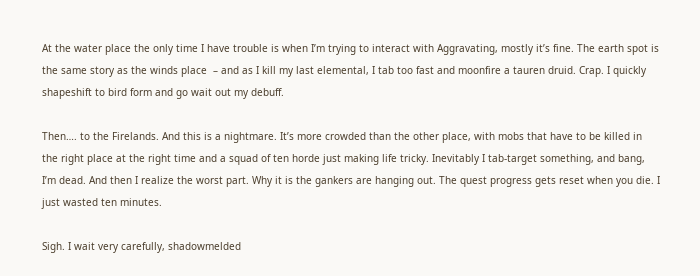At the water place the only time I have trouble is when I’m trying to interact with Aggravating, mostly it’s fine. The earth spot is the same story as the winds place  – and as I kill my last elemental, I tab too fast and moonfire a tauren druid. Crap. I quickly shapeshift to bird form and go wait out my debuff.

Then…. to the Firelands. And this is a nightmare. It’s more crowded than the other place, with mobs that have to be killed in the right place at the right time and a squad of ten horde just making life tricky. Inevitably I tab-target something, and bang, I’m dead. And then I realize the worst part. Why it is the gankers are hanging out. The quest progress gets reset when you die. I just wasted ten minutes.

Sigh. I wait very carefully, shadowmelded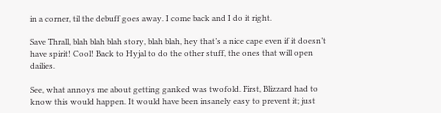in a corner, til the debuff goes away. I come back and I do it right.

Save Thrall, blah blah blah story, blah blah, hey that’s a nice cape even if it doesn’t have spirit! Cool! Back to Hyjal to do the other stuff, the ones that will open dailies.

See, what annoys me about getting ganked was twofold. First, Blizzard had to know this would happen. It would have been insanely easy to prevent it; just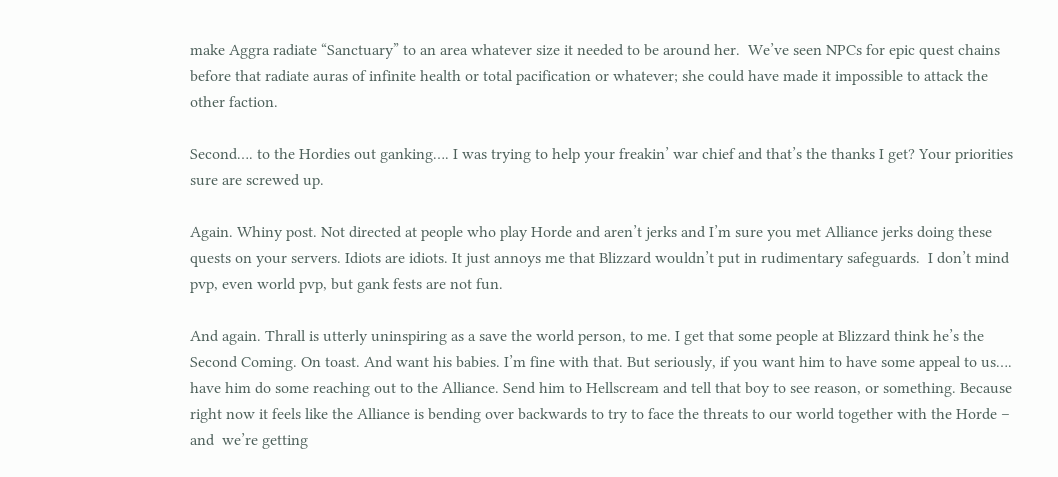make Aggra radiate “Sanctuary” to an area whatever size it needed to be around her.  We’ve seen NPCs for epic quest chains before that radiate auras of infinite health or total pacification or whatever; she could have made it impossible to attack the other faction.

Second…. to the Hordies out ganking…. I was trying to help your freakin’ war chief and that’s the thanks I get? Your priorities sure are screwed up.

Again. Whiny post. Not directed at people who play Horde and aren’t jerks and I’m sure you met Alliance jerks doing these quests on your servers. Idiots are idiots. It just annoys me that Blizzard wouldn’t put in rudimentary safeguards.  I don’t mind pvp, even world pvp, but gank fests are not fun.

And again. Thrall is utterly uninspiring as a save the world person, to me. I get that some people at Blizzard think he’s the Second Coming. On toast. And want his babies. I’m fine with that. But seriously, if you want him to have some appeal to us…. have him do some reaching out to the Alliance. Send him to Hellscream and tell that boy to see reason, or something. Because right now it feels like the Alliance is bending over backwards to try to face the threats to our world together with the Horde – and  we’re getting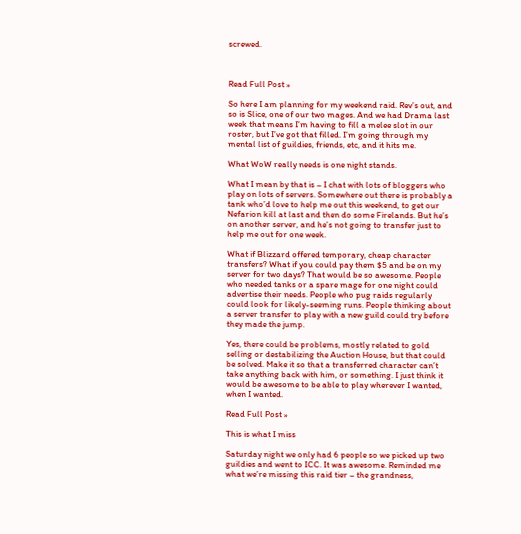screwed.



Read Full Post »

So here I am planning for my weekend raid. Rev’s out, and so is Slice, one of our two mages. And we had Drama last week that means I’m having to fill a melee slot in our roster, but I’ve got that filled. I’m going through my mental list of guildies, friends, etc, and it hits me.

What WoW really needs is one night stands.

What I mean by that is – I chat with lots of bloggers who play on lots of servers. Somewhere out there is probably a tank who’d love to help me out this weekend, to get our Nefarion kill at last and then do some Firelands. But he’s on another server, and he’s not going to transfer just to help me out for one week.

What if Blizzard offered temporary, cheap character transfers? What if you could pay them $5 and be on my server for two days? That would be so awesome. People who needed tanks or a spare mage for one night could advertise their needs. People who pug raids regularly could look for likely-seeming runs. People thinking about a server transfer to play with a new guild could try before they made the jump.

Yes, there could be problems, mostly related to gold selling or destabilizing the Auction House, but that could be solved. Make it so that a transferred character can’t take anything back with him, or something. I just think it would be awesome to be able to play wherever I wanted, when I wanted.

Read Full Post »

This is what I miss

Saturday night we only had 6 people so we picked up two guildies and went to ICC. It was awesome. Reminded me what we’re missing this raid tier – the grandness,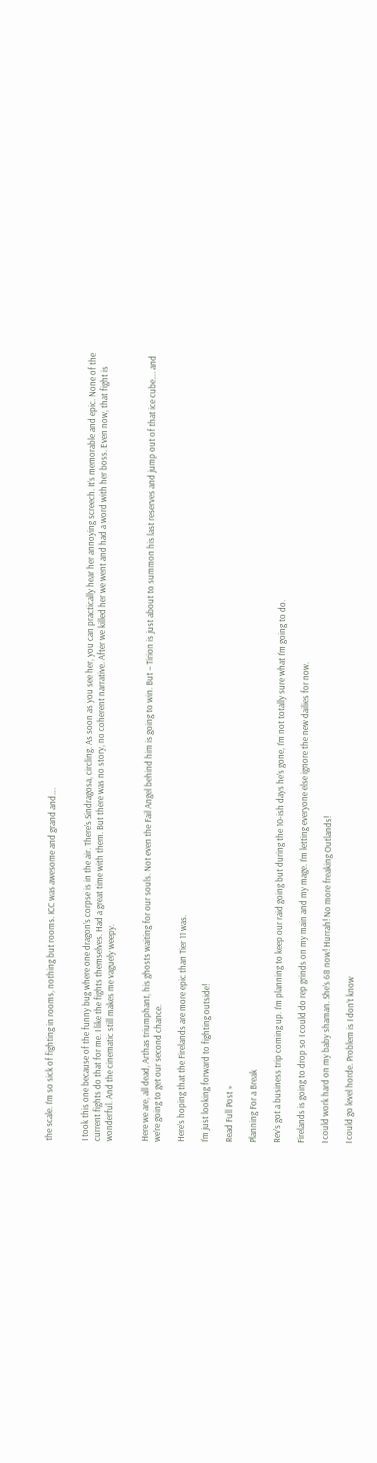the scale. I’m so sick of fighting in rooms, nothing but rooms. ICC was awesome and grand and….


I took this one because of the funny bug where one dragon’s corpse is in the air. There’s Sindragosa, circling. As soon as you see her, you can practically hear her annoying screech. It’s memorable and epic. None of the current fights do that for me. I like the fights themselves. Had a great time with them. But there was no story, no coherent narrative. After we killed her we went and had a word with her boss. Even now, that fight is wonderful. And the cinematic still makes me vaguely weepy.


Here we are, all dead, Arthas triumphant, his ghosts waiting for our souls. Not even the Fail Angel behind him is going to win. But – Tirion is just about to summon his last reserves and jump out of that ice cube…. and we’re going to get our second chance.

Here’s hoping that the Firelands are more epic than Tier 11 was.

I’m just looking forward to fighting outside!

Read Full Post »

Planning For a Break

Rev’s got a business trip coming up. I’m planning to keep our raid going but during the 10-ish days he’s gone, I’m not totally sure what I’m going to do.

Firelands is going to drop so I could do rep grinds on my main and my mage. I’m letting everyone else ignore the new dailies for now.

I could work hard on my baby shaman. She’s 68 now! Hurrah! No more freaking Outlands!

I could go level horde. Problem is I don’t know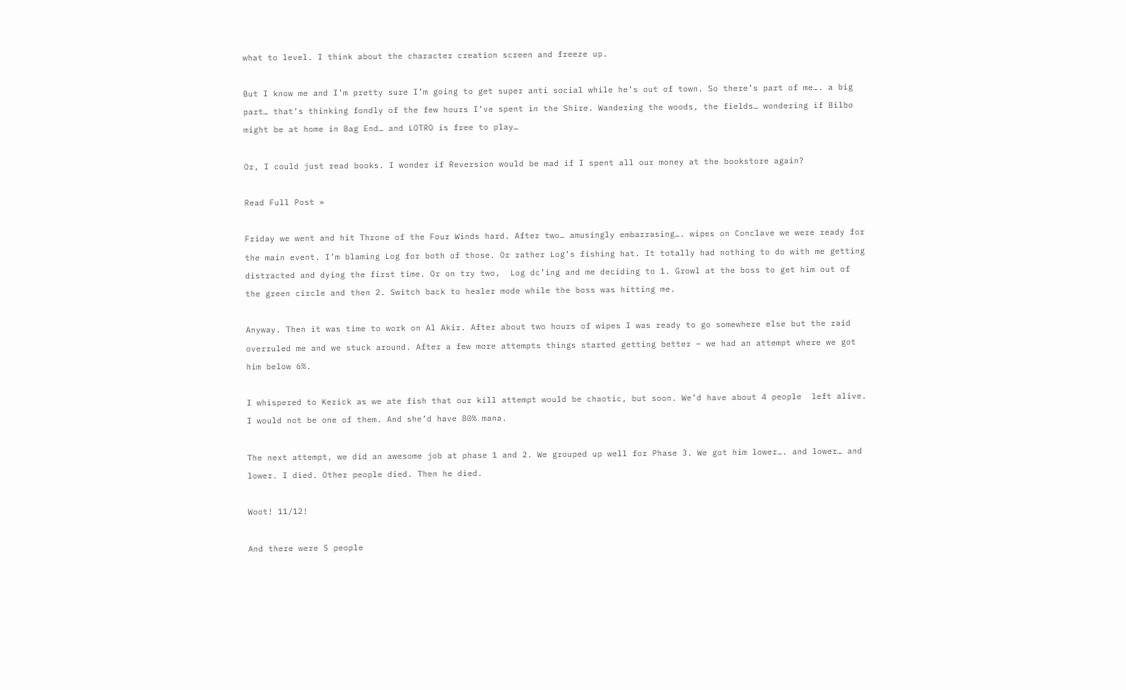what to level. I think about the character creation screen and freeze up.

But I know me and I’m pretty sure I’m going to get super anti social while he’s out of town. So there’s part of me…. a big part… that’s thinking fondly of the few hours I’ve spent in the Shire. Wandering the woods, the fields… wondering if Bilbo might be at home in Bag End… and LOTRO is free to play…

Or, I could just read books. I wonder if Reversion would be mad if I spent all our money at the bookstore again?

Read Full Post »

Friday we went and hit Throne of the Four Winds hard. After two… amusingly embarrasing…. wipes on Conclave we were ready for the main event. I’m blaming Log for both of those. Or rather Log’s fishing hat. It totally had nothing to do with me getting distracted and dying the first time. Or on try two,  Log dc’ing and me deciding to 1. Growl at the boss to get him out of the green circle and then 2. Switch back to healer mode while the boss was hitting me.

Anyway. Then it was time to work on Al Akir. After about two hours of wipes I was ready to go somewhere else but the raid overruled me and we stuck around. After a few more attempts things started getting better – we had an attempt where we got him below 6%.

I whispered to Kerick as we ate fish that our kill attempt would be chaotic, but soon. We’d have about 4 people  left alive. I would not be one of them. And she’d have 80% mana.

The next attempt, we did an awesome job at phase 1 and 2. We grouped up well for Phase 3. We got him lower…. and lower… and lower. I died. Other people died. Then he died.

Woot! 11/12!

And there were 5 people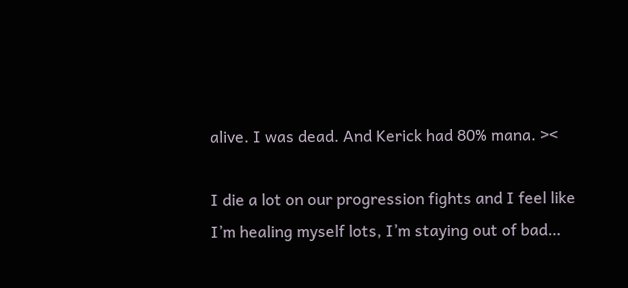alive. I was dead. And Kerick had 80% mana. ><

I die a lot on our progression fights and I feel like I’m healing myself lots, I’m staying out of bad…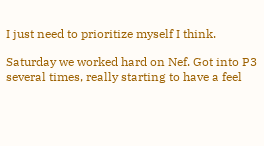I just need to prioritize myself I think.

Saturday we worked hard on Nef. Got into P3 several times, really starting to have a feel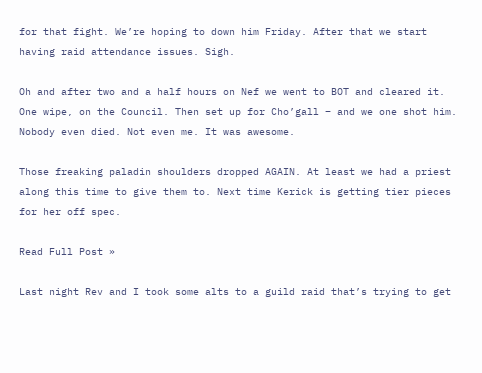for that fight. We’re hoping to down him Friday. After that we start having raid attendance issues. Sigh.

Oh and after two and a half hours on Nef we went to BOT and cleared it. One wipe, on the Council. Then set up for Cho’gall – and we one shot him. Nobody even died. Not even me. It was awesome.

Those freaking paladin shoulders dropped AGAIN. At least we had a priest along this time to give them to. Next time Kerick is getting tier pieces for her off spec.

Read Full Post »

Last night Rev and I took some alts to a guild raid that’s trying to get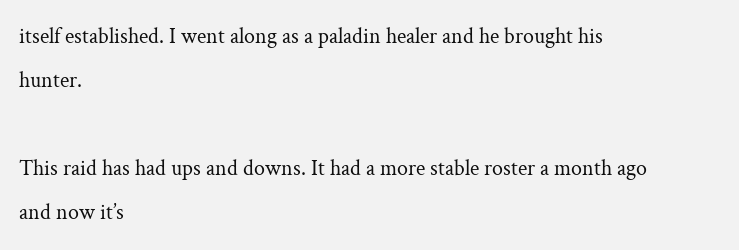itself established. I went along as a paladin healer and he brought his hunter.

This raid has had ups and downs. It had a more stable roster a month ago and now it’s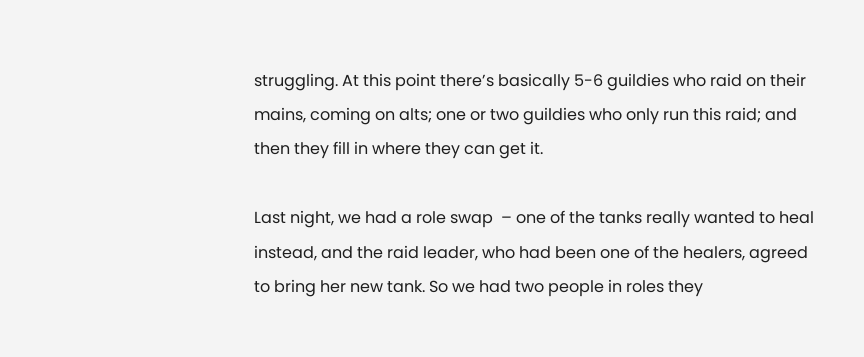struggling. At this point there’s basically 5-6 guildies who raid on their mains, coming on alts; one or two guildies who only run this raid; and then they fill in where they can get it.

Last night, we had a role swap  – one of the tanks really wanted to heal instead, and the raid leader, who had been one of the healers, agreed to bring her new tank. So we had two people in roles they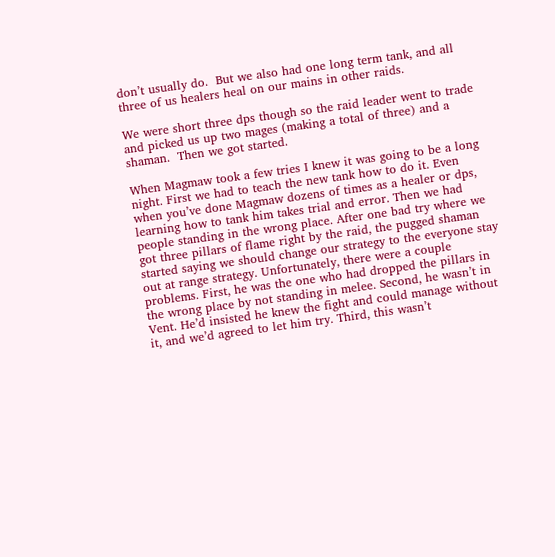don’t usually do.  But we also had one long term tank, and all three of us healers heal on our mains in other raids.

We were short three dps though so the raid leader went to trade and picked us up two mages (making a total of three) and a shaman.  Then we got started.

When Magmaw took a few tries I knew it was going to be a long night. First we had to teach the new tank how to do it. Even when you’ve done Magmaw dozens of times as a healer or dps, learning how to tank him takes trial and error. Then we had people standing in the wrong place. After one bad try where we got three pillars of flame right by the raid, the pugged shaman started saying we should change our strategy to the everyone stay out at range strategy. Unfortunately, there were a couple problems. First, he was the one who had dropped the pillars in the wrong place by not standing in melee. Second, he wasn’t in Vent. He’d insisted he knew the fight and could manage without it, and we’d agreed to let him try. Third, this wasn’t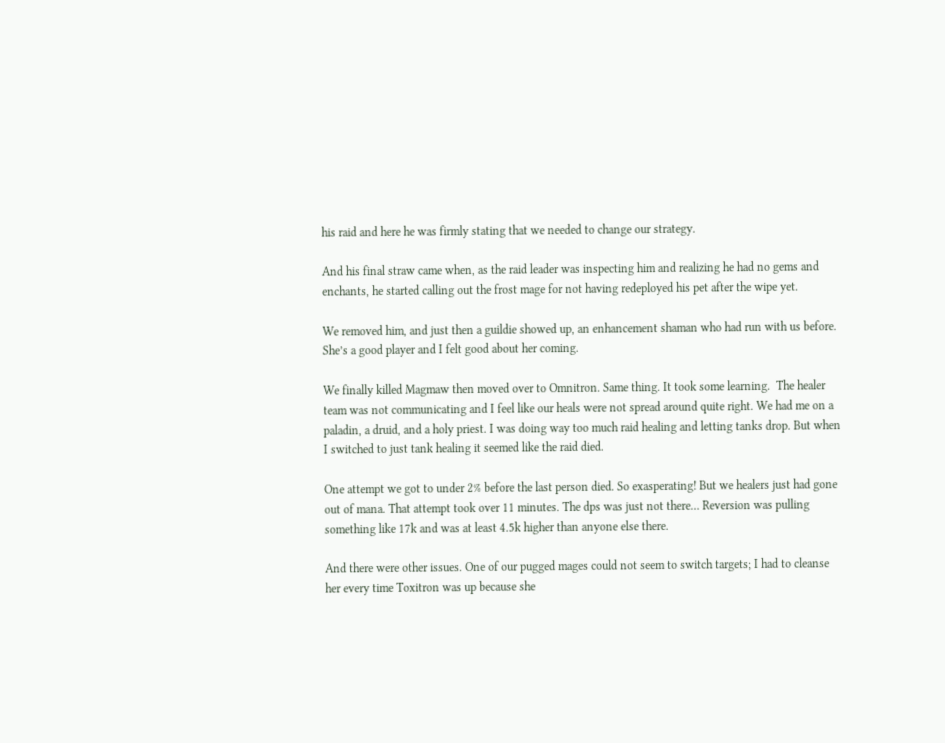his raid and here he was firmly stating that we needed to change our strategy.

And his final straw came when, as the raid leader was inspecting him and realizing he had no gems and enchants, he started calling out the frost mage for not having redeployed his pet after the wipe yet.

We removed him, and just then a guildie showed up, an enhancement shaman who had run with us before. She’s a good player and I felt good about her coming.

We finally killed Magmaw then moved over to Omnitron. Same thing. It took some learning.  The healer team was not communicating and I feel like our heals were not spread around quite right. We had me on a paladin, a druid, and a holy priest. I was doing way too much raid healing and letting tanks drop. But when I switched to just tank healing it seemed like the raid died.

One attempt we got to under 2% before the last person died. So exasperating! But we healers just had gone out of mana. That attempt took over 11 minutes. The dps was just not there… Reversion was pulling something like 17k and was at least 4.5k higher than anyone else there.

And there were other issues. One of our pugged mages could not seem to switch targets; I had to cleanse her every time Toxitron was up because she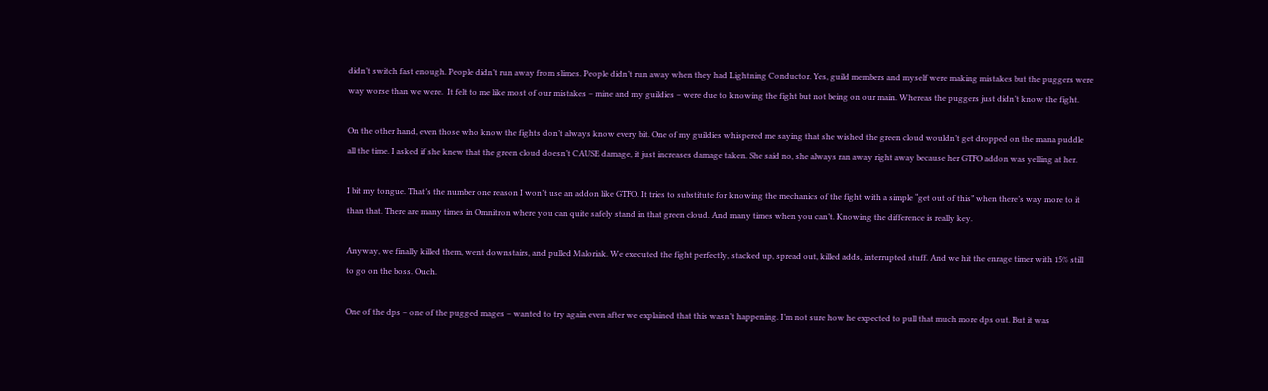didn’t switch fast enough. People didn’t run away from slimes. People didn’t run away when they had Lightning Conductor. Yes, guild members and myself were making mistakes but the puggers were way worse than we were.  It felt to me like most of our mistakes – mine and my guildies – were due to knowing the fight but not being on our main. Whereas the puggers just didn’t know the fight.

On the other hand, even those who know the fights don’t always know every bit. One of my guildies whispered me saying that she wished the green cloud wouldn’t get dropped on the mana puddle all the time. I asked if she knew that the green cloud doesn’t CAUSE damage, it just increases damage taken. She said no, she always ran away right away because her GTFO addon was yelling at her.

I bit my tongue. That’s the number one reason I won’t use an addon like GTFO. It tries to substitute for knowing the mechanics of the fight with a simple “get out of this” when there’s way more to it than that. There are many times in Omnitron where you can quite safely stand in that green cloud. And many times when you can’t. Knowing the difference is really key.

Anyway, we finally killed them, went downstairs, and pulled Maloriak. We executed the fight perfectly, stacked up, spread out, killed adds, interrupted stuff. And we hit the enrage timer with 15% still to go on the boss. Ouch.

One of the dps – one of the pugged mages – wanted to try again even after we explained that this wasn’t happening. I’m not sure how he expected to pull that much more dps out. But it was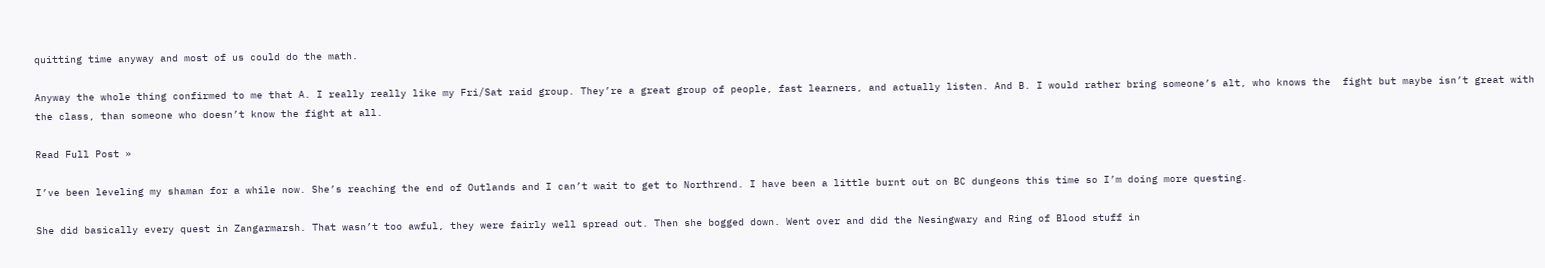quitting time anyway and most of us could do the math.

Anyway the whole thing confirmed to me that A. I really really like my Fri/Sat raid group. They’re a great group of people, fast learners, and actually listen. And B. I would rather bring someone’s alt, who knows the  fight but maybe isn’t great with the class, than someone who doesn’t know the fight at all.

Read Full Post »

I’ve been leveling my shaman for a while now. She’s reaching the end of Outlands and I can’t wait to get to Northrend. I have been a little burnt out on BC dungeons this time so I’m doing more questing.

She did basically every quest in Zangarmarsh. That wasn’t too awful, they were fairly well spread out. Then she bogged down. Went over and did the Nesingwary and Ring of Blood stuff in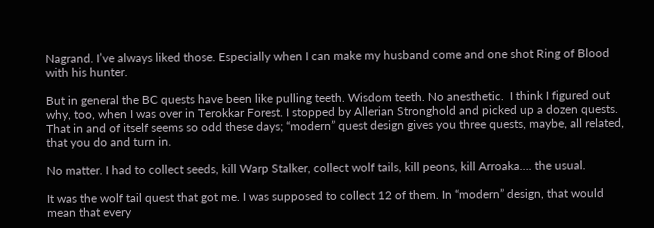Nagrand. I’ve always liked those. Especially when I can make my husband come and one shot Ring of Blood with his hunter.

But in general the BC quests have been like pulling teeth. Wisdom teeth. No anesthetic.  I think I figured out why, too, when I was over in Terokkar Forest. I stopped by Allerian Stronghold and picked up a dozen quests. That in and of itself seems so odd these days; “modern” quest design gives you three quests, maybe, all related, that you do and turn in.

No matter. I had to collect seeds, kill Warp Stalker, collect wolf tails, kill peons, kill Arroaka…. the usual.

It was the wolf tail quest that got me. I was supposed to collect 12 of them. In “modern” design, that would mean that every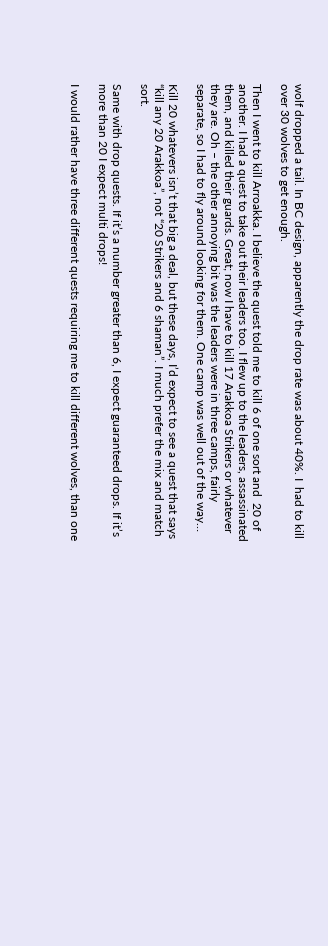wolf dropped a tail. In BC design, apparently the drop rate was about 40%. I  had to kill over 30 wolves to get enough.

Then I went to kill Arroakka. I believe the quest told me to kill 6 of one sort and  20 of another. I had a quest to take out their leaders too. I flew up to the leaders, assassinated them, and killed their guards. Great; now I have to kill 17 Arakkoa Strikers or whatever they are. Oh – the other annoying bit was the leaders were in three camps, fairly separate, so I had to fly around looking for them. One camp was well out of the way…

Kill 20 whatevers isn’t that big a deal, but these days, I’d expect to see a quest that says “kill any 20 Arakkoa”, not “20 Strikers and 6 shaman”. I much prefer the mix and match sort.

Same with drop quests. If it’s a number greater than 6, I expect guaranteed drops. If it’s more than 20 I expect multi drops!

I would rather have three different quests requiring me to kill different wolves, than one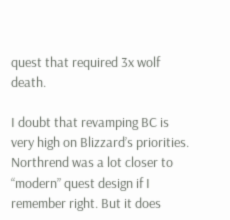quest that required 3x wolf death.

I doubt that revamping BC is very high on Blizzard’s priorities. Northrend was a lot closer to “modern” quest design if I remember right. But it does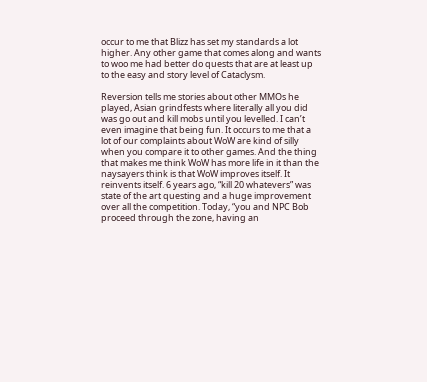occur to me that Blizz has set my standards a lot higher. Any other game that comes along and wants to woo me had better do quests that are at least up to the easy and story level of Cataclysm.

Reversion tells me stories about other MMOs he played, Asian grindfests where literally all you did was go out and kill mobs until you levelled. I can’t even imagine that being fun. It occurs to me that a lot of our complaints about WoW are kind of silly when you compare it to other games. And the thing that makes me think WoW has more life in it than the naysayers think is that WoW improves itself. It reinvents itself. 6 years ago, “kill 20 whatevers” was state of the art questing and a huge improvement over all the competition. Today, “you and NPC Bob proceed through the zone, having an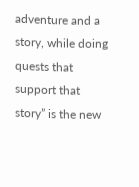adventure and a story, while doing quests that support that story” is the new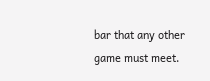bar that any other game must meet.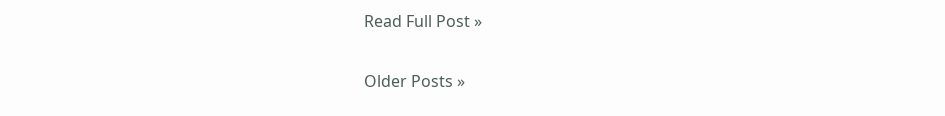Read Full Post »

Older Posts »